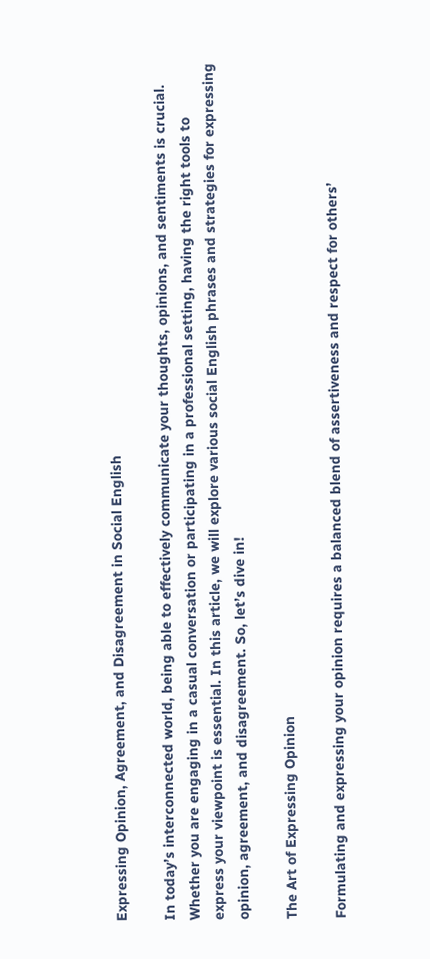Expressing Opinion, Agreement, and Disagreement in Social English

In today’s interconnected world, being able to effectively communicate your thoughts, opinions, and sentiments is crucial. Whether you are engaging in a casual conversation or participating in a professional setting, having the right tools to express your viewpoint is essential. In this article, we will explore various social English phrases and strategies for expressing opinion, agreement, and disagreement. So, let’s dive in!

The Art of Expressing Opinion

Formulating and expressing your opinion requires a balanced blend of assertiveness and respect for others’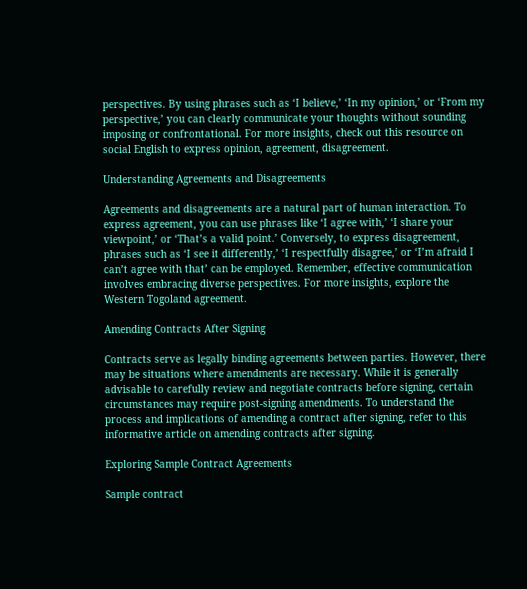perspectives. By using phrases such as ‘I believe,’ ‘In my opinion,’ or ‘From my perspective,’ you can clearly communicate your thoughts without sounding imposing or confrontational. For more insights, check out this resource on social English to express opinion, agreement, disagreement.

Understanding Agreements and Disagreements

Agreements and disagreements are a natural part of human interaction. To express agreement, you can use phrases like ‘I agree with,’ ‘I share your viewpoint,’ or ‘That’s a valid point.’ Conversely, to express disagreement, phrases such as ‘I see it differently,’ ‘I respectfully disagree,’ or ‘I’m afraid I can’t agree with that’ can be employed. Remember, effective communication involves embracing diverse perspectives. For more insights, explore the Western Togoland agreement.

Amending Contracts After Signing

Contracts serve as legally binding agreements between parties. However, there may be situations where amendments are necessary. While it is generally advisable to carefully review and negotiate contracts before signing, certain circumstances may require post-signing amendments. To understand the process and implications of amending a contract after signing, refer to this informative article on amending contracts after signing.

Exploring Sample Contract Agreements

Sample contract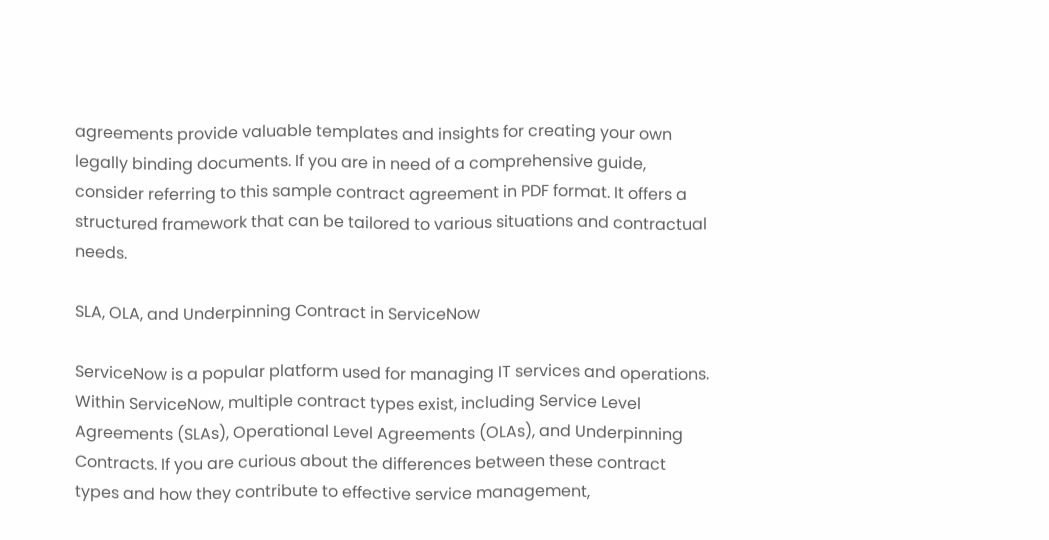agreements provide valuable templates and insights for creating your own legally binding documents. If you are in need of a comprehensive guide, consider referring to this sample contract agreement in PDF format. It offers a structured framework that can be tailored to various situations and contractual needs.

SLA, OLA, and Underpinning Contract in ServiceNow

ServiceNow is a popular platform used for managing IT services and operations. Within ServiceNow, multiple contract types exist, including Service Level Agreements (SLAs), Operational Level Agreements (OLAs), and Underpinning Contracts. If you are curious about the differences between these contract types and how they contribute to effective service management,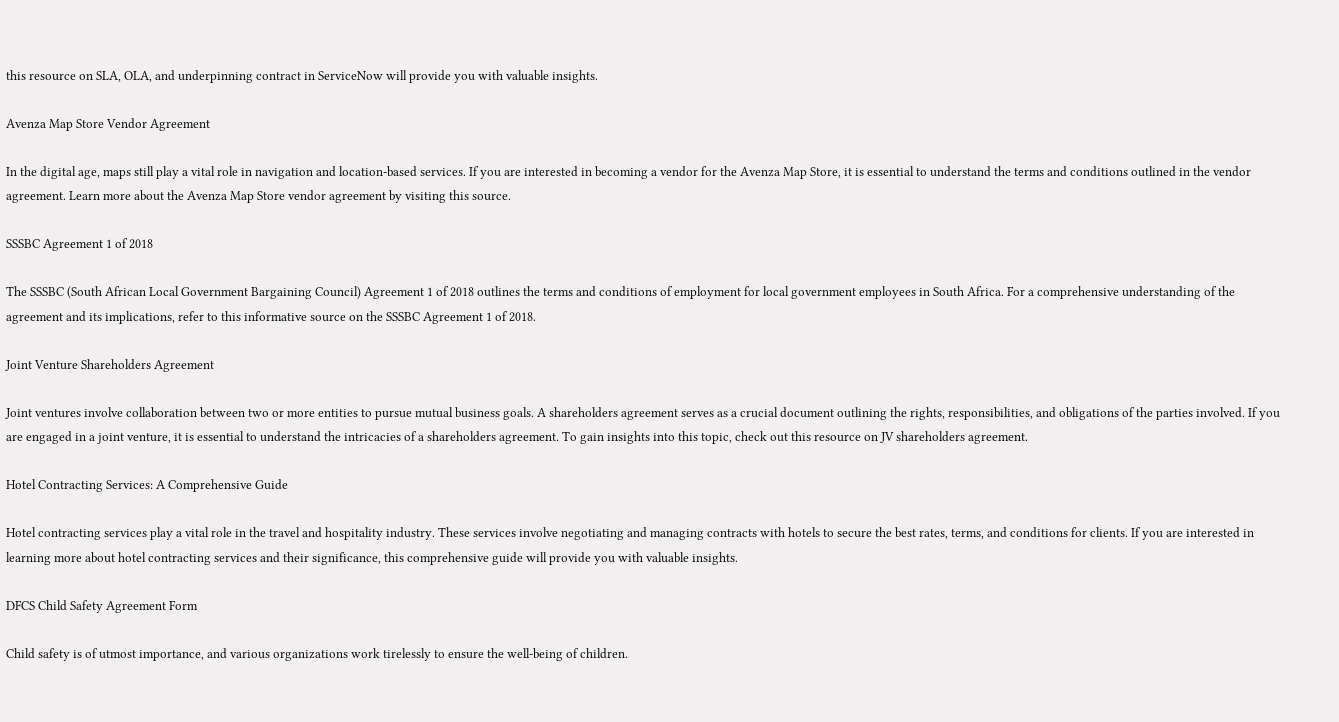this resource on SLA, OLA, and underpinning contract in ServiceNow will provide you with valuable insights.

Avenza Map Store Vendor Agreement

In the digital age, maps still play a vital role in navigation and location-based services. If you are interested in becoming a vendor for the Avenza Map Store, it is essential to understand the terms and conditions outlined in the vendor agreement. Learn more about the Avenza Map Store vendor agreement by visiting this source.

SSSBC Agreement 1 of 2018

The SSSBC (South African Local Government Bargaining Council) Agreement 1 of 2018 outlines the terms and conditions of employment for local government employees in South Africa. For a comprehensive understanding of the agreement and its implications, refer to this informative source on the SSSBC Agreement 1 of 2018.

Joint Venture Shareholders Agreement

Joint ventures involve collaboration between two or more entities to pursue mutual business goals. A shareholders agreement serves as a crucial document outlining the rights, responsibilities, and obligations of the parties involved. If you are engaged in a joint venture, it is essential to understand the intricacies of a shareholders agreement. To gain insights into this topic, check out this resource on JV shareholders agreement.

Hotel Contracting Services: A Comprehensive Guide

Hotel contracting services play a vital role in the travel and hospitality industry. These services involve negotiating and managing contracts with hotels to secure the best rates, terms, and conditions for clients. If you are interested in learning more about hotel contracting services and their significance, this comprehensive guide will provide you with valuable insights.

DFCS Child Safety Agreement Form

Child safety is of utmost importance, and various organizations work tirelessly to ensure the well-being of children.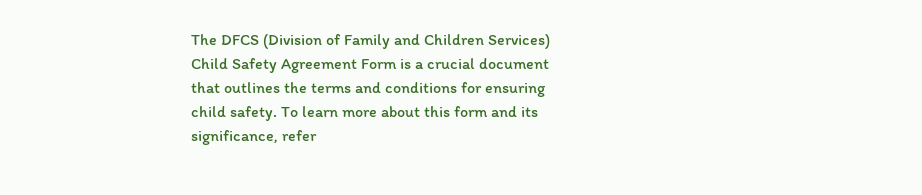The DFCS (Division of Family and Children Services) Child Safety Agreement Form is a crucial document that outlines the terms and conditions for ensuring child safety. To learn more about this form and its significance, refer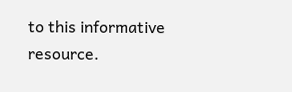to this informative resource.